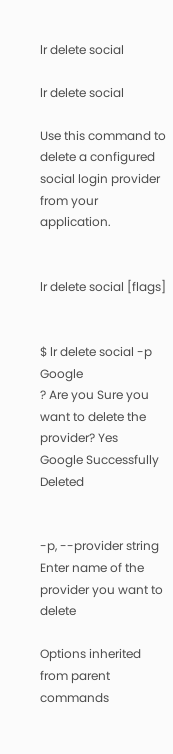lr delete social

lr delete social

Use this command to delete a configured social login provider from your application.


lr delete social [flags]


$ lr delete social -p Google
? Are you Sure you want to delete the provider? Yes
Google Successfully Deleted


-p, --provider string Enter name of the provider you want to delete

Options inherited from parent commands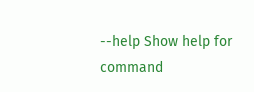--help Show help for command